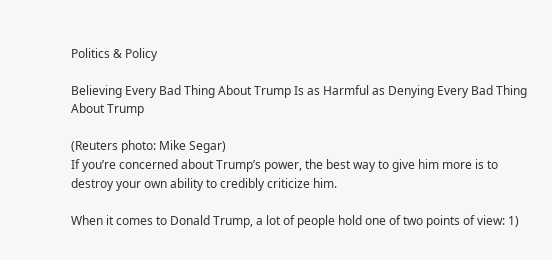Politics & Policy

Believing Every Bad Thing About Trump Is as Harmful as Denying Every Bad Thing About Trump

(Reuters photo: Mike Segar)
If you’re concerned about Trump’s power, the best way to give him more is to destroy your own ability to credibly criticize him.

When it comes to Donald Trump, a lot of people hold one of two points of view: 1)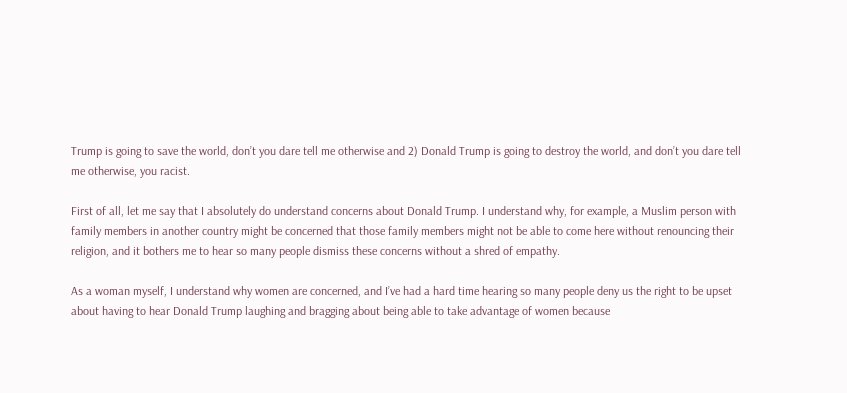Trump is going to save the world, don’t you dare tell me otherwise and 2) Donald Trump is going to destroy the world, and don’t you dare tell me otherwise, you racist.

First of all, let me say that I absolutely do understand concerns about Donald Trump. I understand why, for example, a Muslim person with family members in another country might be concerned that those family members might not be able to come here without renouncing their religion, and it bothers me to hear so many people dismiss these concerns without a shred of empathy.

As a woman myself, I understand why women are concerned, and I’ve had a hard time hearing so many people deny us the right to be upset about having to hear Donald Trump laughing and bragging about being able to take advantage of women because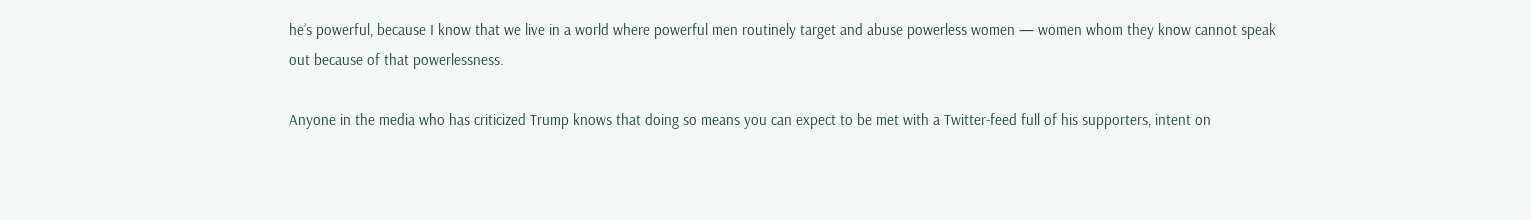he’s powerful, because I know that we live in a world where powerful men routinely target and abuse powerless women — women whom they know cannot speak out because of that powerlessness.

Anyone in the media who has criticized Trump knows that doing so means you can expect to be met with a Twitter-feed full of his supporters, intent on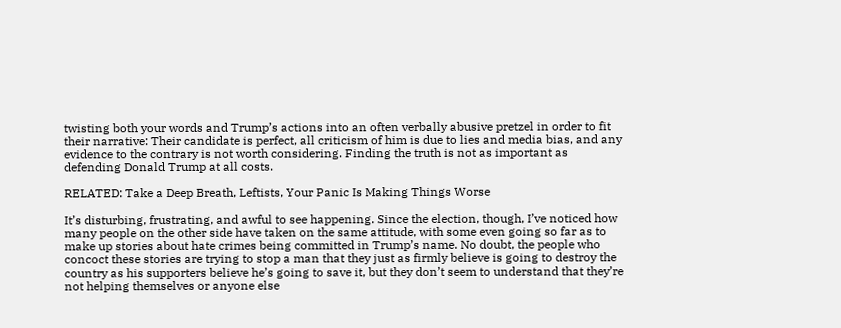twisting both your words and Trump’s actions into an often verbally abusive pretzel in order to fit their narrative: Their candidate is perfect, all criticism of him is due to lies and media bias, and any evidence to the contrary is not worth considering. Finding the truth is not as important as defending Donald Trump at all costs.

RELATED: Take a Deep Breath, Leftists, Your Panic Is Making Things Worse

It’s disturbing, frustrating, and awful to see happening. Since the election, though, I’ve noticed how many people on the other side have taken on the same attitude, with some even going so far as to make up stories about hate crimes being committed in Trump’s name. No doubt, the people who concoct these stories are trying to stop a man that they just as firmly believe is going to destroy the country as his supporters believe he’s going to save it, but they don’t seem to understand that they’re not helping themselves or anyone else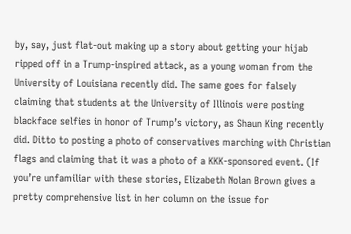by, say, just flat-out making up a story about getting your hijab ripped off in a Trump-inspired attack, as a young woman from the University of Louisiana recently did. The same goes for falsely claiming that students at the University of Illinois were posting blackface selfies in honor of Trump’s victory, as Shaun King recently did. Ditto to posting a photo of conservatives marching with Christian flags and claiming that it was a photo of a KKK-sponsored event. (If you’re unfamiliar with these stories, Elizabeth Nolan Brown gives a pretty comprehensive list in her column on the issue for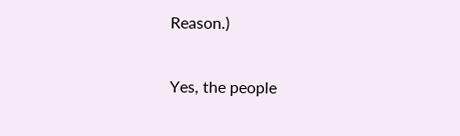Reason.)

Yes, the people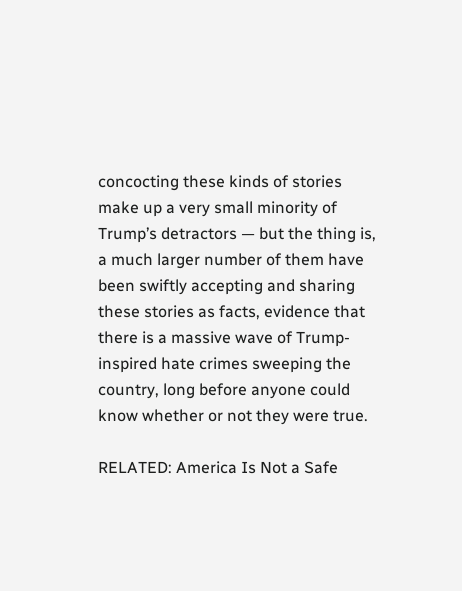concocting these kinds of stories make up a very small minority of Trump’s detractors — but the thing is, a much larger number of them have been swiftly accepting and sharing these stories as facts, evidence that there is a massive wave of Trump-inspired hate crimes sweeping the country, long before anyone could know whether or not they were true.

RELATED: America Is Not a Safe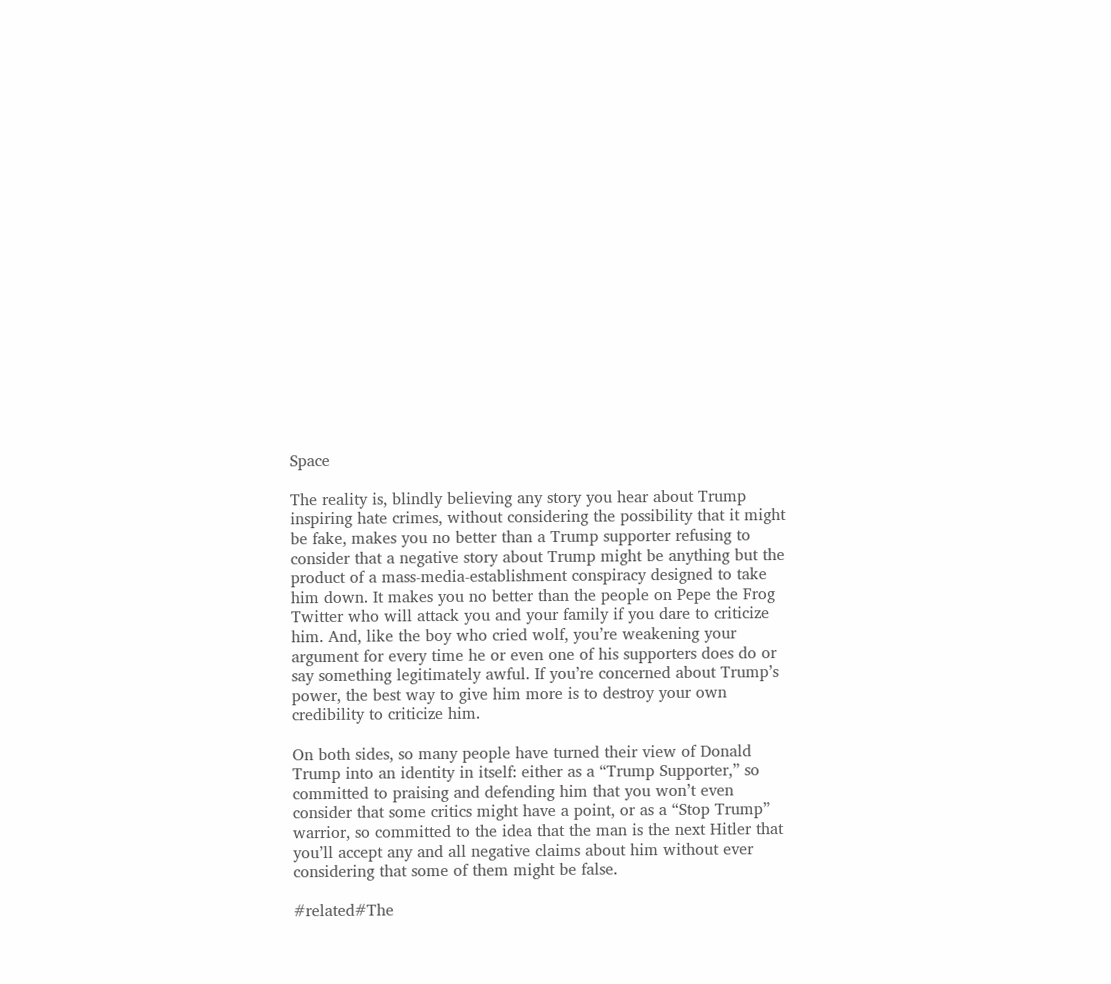Space

The reality is, blindly believing any story you hear about Trump inspiring hate crimes, without considering the possibility that it might be fake, makes you no better than a Trump supporter refusing to consider that a negative story about Trump might be anything but the product of a mass-media-establishment conspiracy designed to take him down. It makes you no better than the people on Pepe the Frog Twitter who will attack you and your family if you dare to criticize him. And, like the boy who cried wolf, you’re weakening your argument for every time he or even one of his supporters does do or say something legitimately awful. If you’re concerned about Trump’s power, the best way to give him more is to destroy your own credibility to criticize him.

On both sides, so many people have turned their view of Donald Trump into an identity in itself: either as a “Trump Supporter,” so committed to praising and defending him that you won’t even consider that some critics might have a point, or as a “Stop Trump” warrior, so committed to the idea that the man is the next Hitler that you’ll accept any and all negative claims about him without ever considering that some of them might be false.

#related#The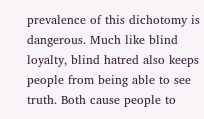prevalence of this dichotomy is dangerous. Much like blind loyalty, blind hatred also keeps people from being able to see truth. Both cause people to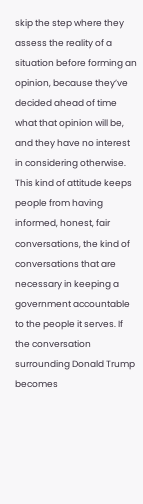skip the step where they assess the reality of a situation before forming an opinion, because they’ve decided ahead of time what that opinion will be, and they have no interest in considering otherwise. This kind of attitude keeps people from having informed, honest, fair conversations, the kind of conversations that are necessary in keeping a government accountable to the people it serves. If the conversation surrounding Donald Trump becomes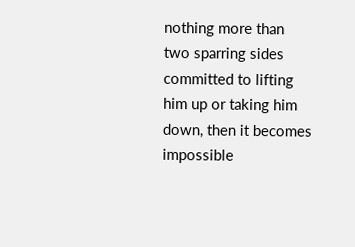nothing more than two sparring sides committed to lifting him up or taking him down, then it becomes impossible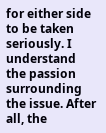for either side to be taken seriously. I understand the passion surrounding the issue. After all, the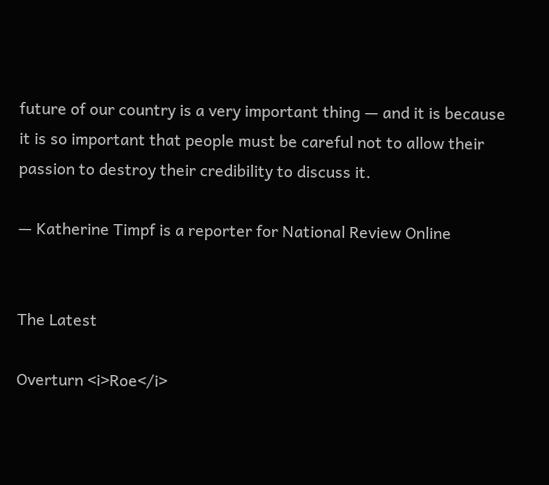future of our country is a very important thing — and it is because it is so important that people must be careful not to allow their passion to destroy their credibility to discuss it.

— Katherine Timpf is a reporter for National Review Online


The Latest

Overturn <i>Roe</i>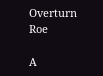Overturn Roe

A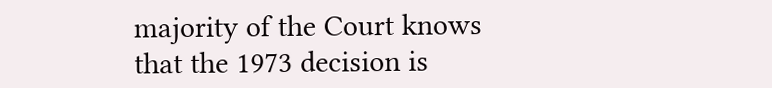majority of the Court knows that the 1973 decision is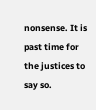nonsense. It is past time for the justices to say so.